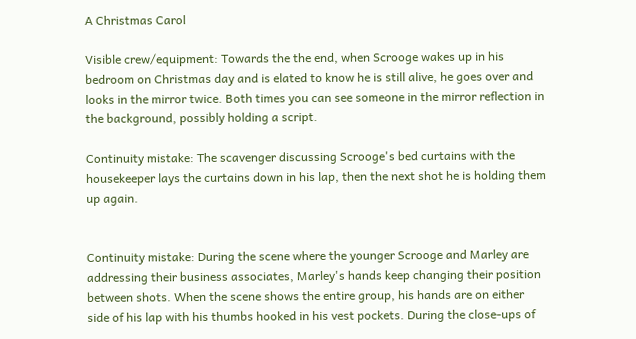A Christmas Carol

Visible crew/equipment: Towards the the end, when Scrooge wakes up in his bedroom on Christmas day and is elated to know he is still alive, he goes over and looks in the mirror twice. Both times you can see someone in the mirror reflection in the background, possibly holding a script.

Continuity mistake: The scavenger discussing Scrooge's bed curtains with the housekeeper lays the curtains down in his lap, then the next shot he is holding them up again.


Continuity mistake: During the scene where the younger Scrooge and Marley are addressing their business associates, Marley's hands keep changing their position between shots. When the scene shows the entire group, his hands are on either side of his lap with his thumbs hooked in his vest pockets. During the close-ups of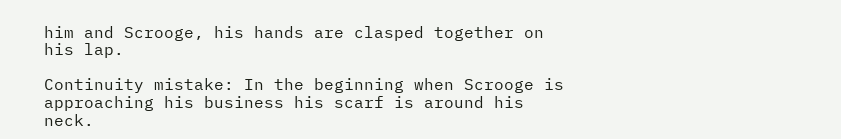him and Scrooge, his hands are clasped together on his lap.

Continuity mistake: In the beginning when Scrooge is approaching his business his scarf is around his neck.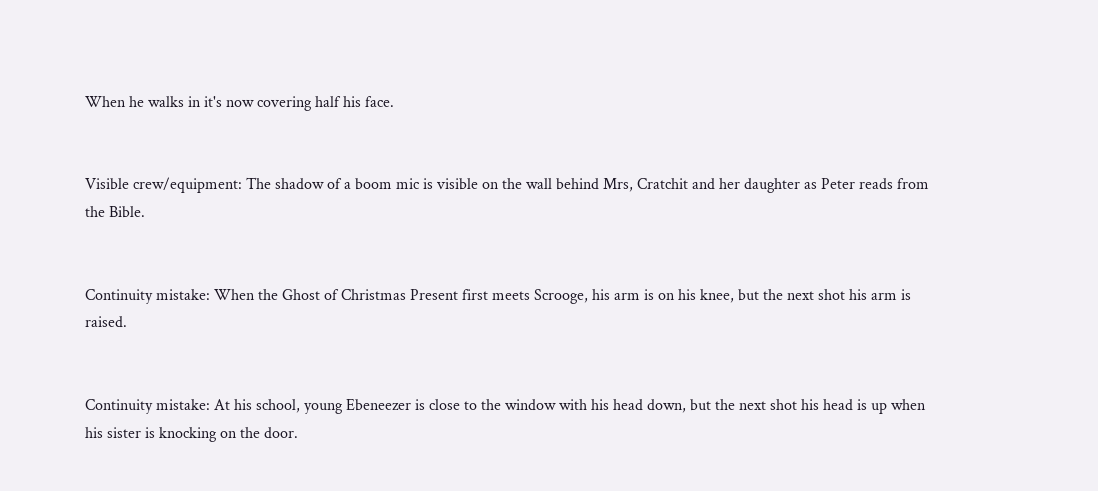When he walks in it's now covering half his face.


Visible crew/equipment: The shadow of a boom mic is visible on the wall behind Mrs, Cratchit and her daughter as Peter reads from the Bible.


Continuity mistake: When the Ghost of Christmas Present first meets Scrooge, his arm is on his knee, but the next shot his arm is raised.


Continuity mistake: At his school, young Ebeneezer is close to the window with his head down, but the next shot his head is up when his sister is knocking on the door.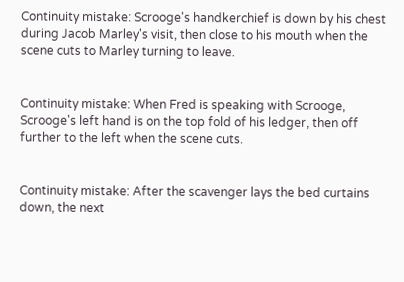Continuity mistake: Scrooge's handkerchief is down by his chest during Jacob Marley's visit, then close to his mouth when the scene cuts to Marley turning to leave.


Continuity mistake: When Fred is speaking with Scrooge, Scrooge's left hand is on the top fold of his ledger, then off further to the left when the scene cuts.


Continuity mistake: After the scavenger lays the bed curtains down, the next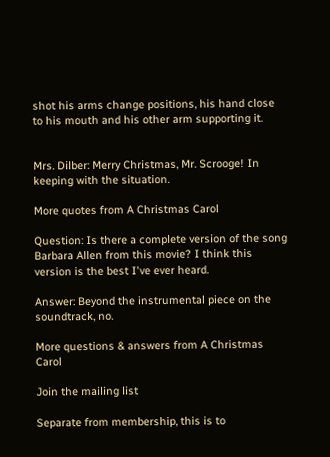shot his arms change positions, his hand close to his mouth and his other arm supporting it.


Mrs. Dilber: Merry Christmas, Mr. Scrooge! In keeping with the situation.

More quotes from A Christmas Carol

Question: Is there a complete version of the song Barbara Allen from this movie? I think this version is the best I've ever heard.

Answer: Beyond the instrumental piece on the soundtrack, no.

More questions & answers from A Christmas Carol

Join the mailing list

Separate from membership, this is to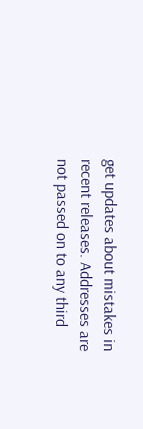get updates about mistakes in recent releases. Addresses are not passed on to any third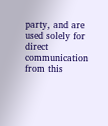party, and are used solely for direct communication from this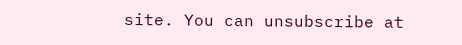site. You can unsubscribe at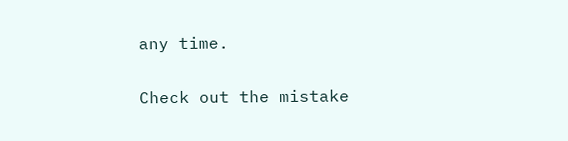any time.

Check out the mistake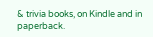& trivia books, on Kindle and in paperback.